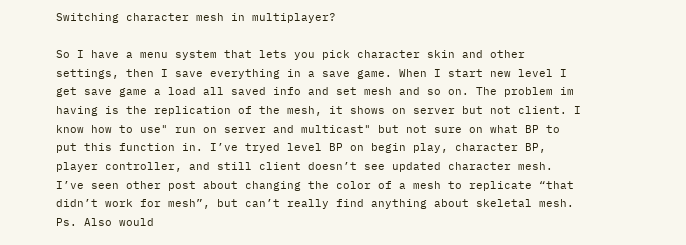Switching character mesh in multiplayer?

So I have a menu system that lets you pick character skin and other settings, then I save everything in a save game. When I start new level I get save game a load all saved info and set mesh and so on. The problem im having is the replication of the mesh, it shows on server but not client. I know how to use" run on server and multicast" but not sure on what BP to put this function in. I’ve tryed level BP on begin play, character BP, player controller, and still client doesn’t see updated character mesh. I’ve seen other post about changing the color of a mesh to replicate “that didn’t work for mesh”, but can’t really find anything about skeletal mesh. Ps. Also would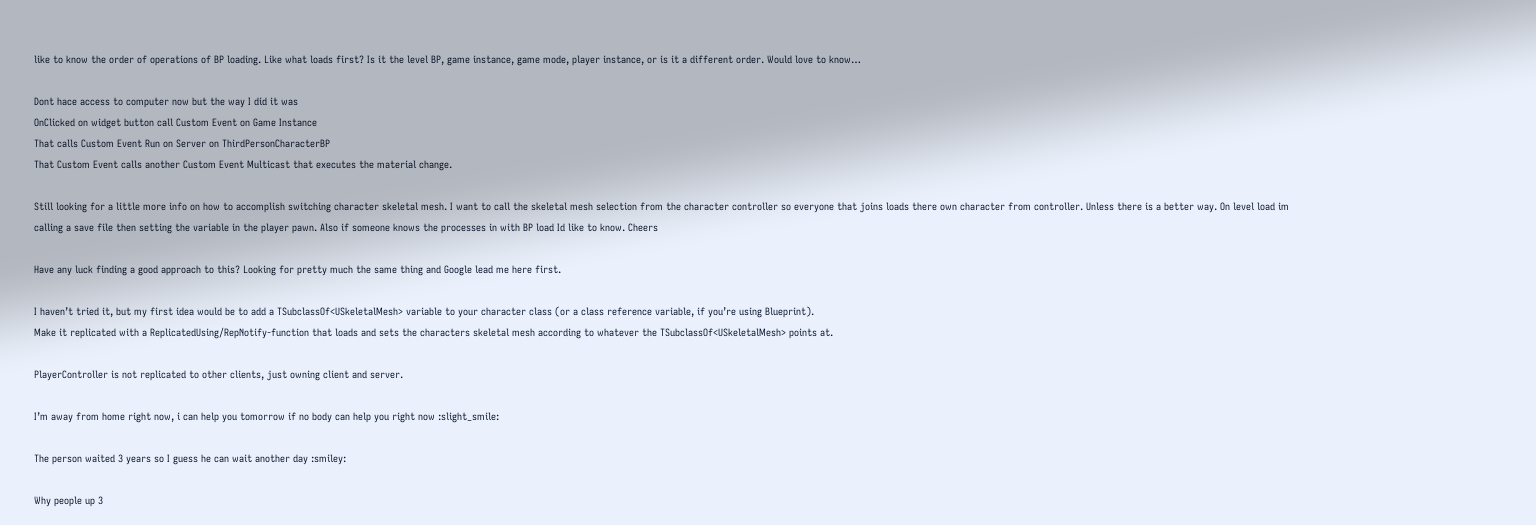like to know the order of operations of BP loading. Like what loads first? Is it the level BP, game instance, game mode, player instance, or is it a different order. Would love to know…

Dont hace access to computer now but the way I did it was
OnClicked on widget button call Custom Event on Game Instance
That calls Custom Event Run on Server on ThirdPersonCharacterBP
That Custom Event calls another Custom Event Multicast that executes the material change.

Still looking for a little more info on how to accomplish switching character skeletal mesh. I want to call the skeletal mesh selection from the character controller so everyone that joins loads there own character from controller. Unless there is a better way. On level load im calling a save file then setting the variable in the player pawn. Also if someone knows the processes in with BP load Id like to know. Cheers

Have any luck finding a good approach to this? Looking for pretty much the same thing and Google lead me here first.

I haven’t tried it, but my first idea would be to add a TSubclassOf<USkeletalMesh> variable to your character class (or a class reference variable, if you’re using Blueprint).
Make it replicated with a ReplicatedUsing/RepNotify-function that loads and sets the characters skeletal mesh according to whatever the TSubclassOf<USkeletalMesh> points at.

PlayerController is not replicated to other clients, just owning client and server.

I’m away from home right now, i can help you tomorrow if no body can help you right now :slight_smile:

The person waited 3 years so I guess he can wait another day :smiley:

Why people up 3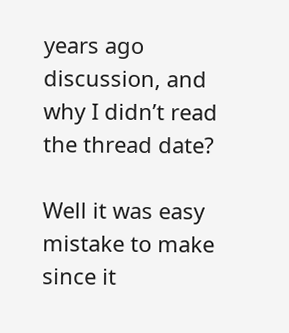years ago discussion, and why I didn’t read the thread date?

Well it was easy mistake to make since it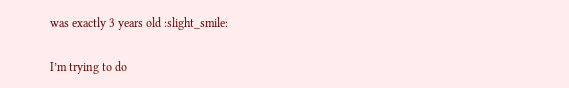was exactly 3 years old :slight_smile:

I’m trying to do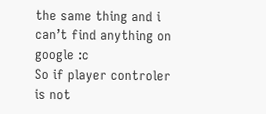the same thing and i can’t find anything on google :c
So if player controler is not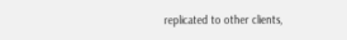replicated to other clients,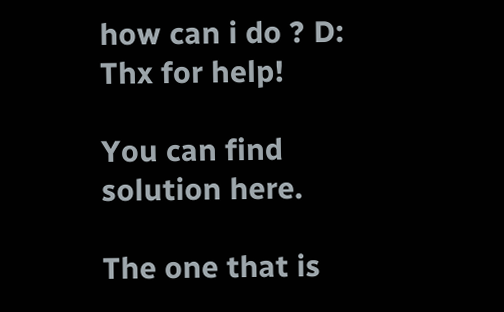how can i do ? D:
Thx for help!

You can find solution here.

The one that is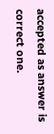accepted as answer is correct one.